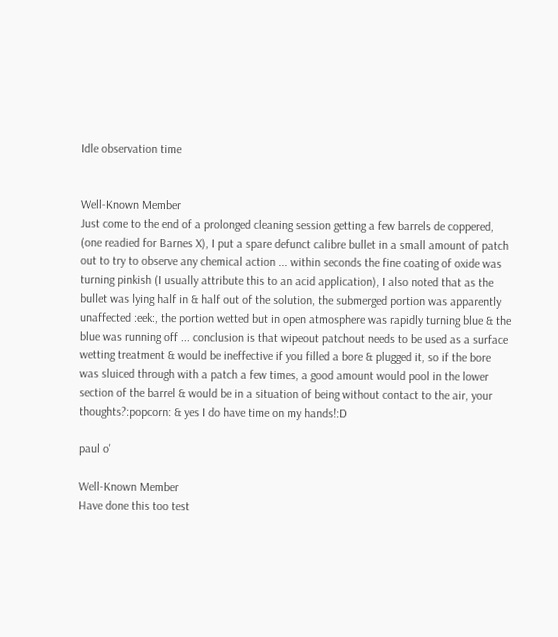Idle observation time


Well-Known Member
Just come to the end of a prolonged cleaning session getting a few barrels de coppered, (one readied for Barnes X), I put a spare defunct calibre bullet in a small amount of patch out to try to observe any chemical action ... within seconds the fine coating of oxide was turning pinkish (I usually attribute this to an acid application), I also noted that as the bullet was lying half in & half out of the solution, the submerged portion was apparently unaffected :eek:, the portion wetted but in open atmosphere was rapidly turning blue & the blue was running off ... conclusion is that wipeout patchout needs to be used as a surface wetting treatment & would be ineffective if you filled a bore & plugged it, so if the bore was sluiced through with a patch a few times, a good amount would pool in the lower section of the barrel & would be in a situation of being without contact to the air, your thoughts?:popcorn: & yes I do have time on my hands!:D

paul o'

Well-Known Member
Have done this too test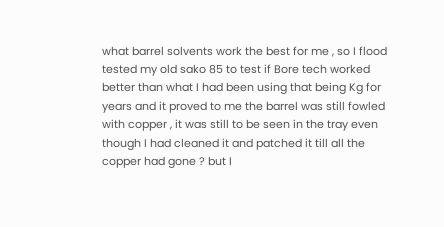what barrel solvents work the best for me , so I flood tested my old sako 85 to test if Bore tech worked better than what I had been using that being Kg for years and it proved to me the barrel was still fowled with copper , it was still to be seen in the tray even though I had cleaned it and patched it till all the copper had gone ? but I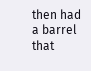then had a barrel that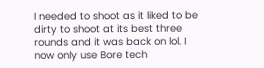I needed to shoot as it liked to be dirty to shoot at its best three rounds and it was back on lol. I now only use Bore tech